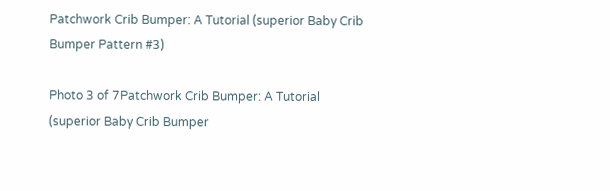Patchwork Crib Bumper: A Tutorial (superior Baby Crib Bumper Pattern #3)

Photo 3 of 7Patchwork Crib Bumper: A Tutorial (superior Baby Crib Bumper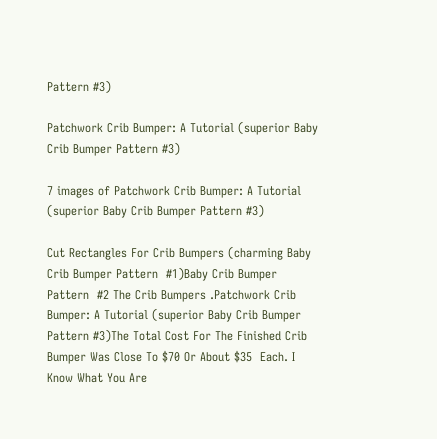Pattern #3)

Patchwork Crib Bumper: A Tutorial (superior Baby Crib Bumper Pattern #3)

7 images of Patchwork Crib Bumper: A Tutorial (superior Baby Crib Bumper Pattern #3)

Cut Rectangles For Crib Bumpers (charming Baby Crib Bumper Pattern  #1)Baby Crib Bumper Pattern  #2 The Crib Bumpers .Patchwork Crib Bumper: A Tutorial (superior Baby Crib Bumper Pattern #3)The Total Cost For The Finished Crib Bumper Was Close To $70 Or About $35  Each. I Know What You Are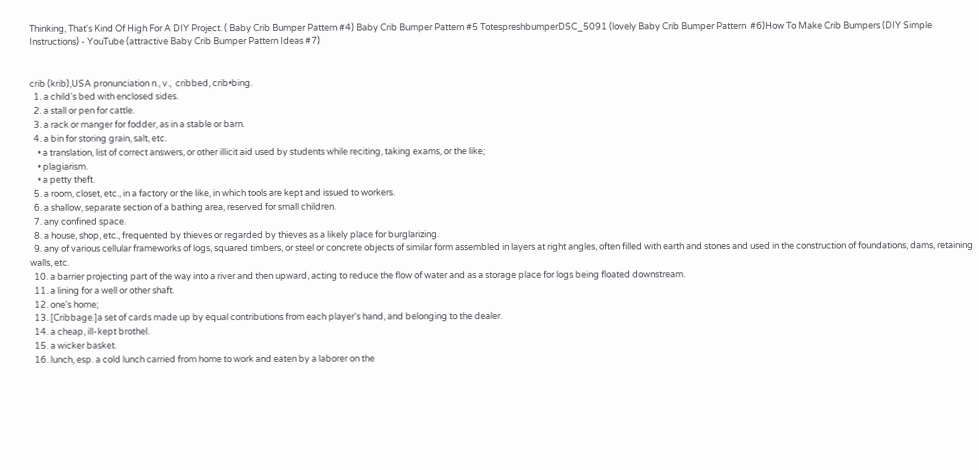Thinking, That's Kind Of High For A DIY Project. ( Baby Crib Bumper Pattern #4) Baby Crib Bumper Pattern #5 TotespreshbumperDSC_5091 (lovely Baby Crib Bumper Pattern  #6)How To Make Crib Bumpers (DIY Simple Instructions) - YouTube (attractive Baby Crib Bumper Pattern Ideas #7)


crib (krib),USA pronunciation n., v.,  cribbed, crib•bing.
  1. a child's bed with enclosed sides.
  2. a stall or pen for cattle.
  3. a rack or manger for fodder, as in a stable or barn.
  4. a bin for storing grain, salt, etc.
    • a translation, list of correct answers, or other illicit aid used by students while reciting, taking exams, or the like;
    • plagiarism.
    • a petty theft.
  5. a room, closet, etc., in a factory or the like, in which tools are kept and issued to workers.
  6. a shallow, separate section of a bathing area, reserved for small children.
  7. any confined space.
  8. a house, shop, etc., frequented by thieves or regarded by thieves as a likely place for burglarizing.
  9. any of various cellular frameworks of logs, squared timbers, or steel or concrete objects of similar form assembled in layers at right angles, often filled with earth and stones and used in the construction of foundations, dams, retaining walls, etc.
  10. a barrier projecting part of the way into a river and then upward, acting to reduce the flow of water and as a storage place for logs being floated downstream.
  11. a lining for a well or other shaft.
  12. one's home;
  13. [Cribbage.]a set of cards made up by equal contributions from each player's hand, and belonging to the dealer.
  14. a cheap, ill-kept brothel.
  15. a wicker basket.
  16. lunch, esp. a cold lunch carried from home to work and eaten by a laborer on the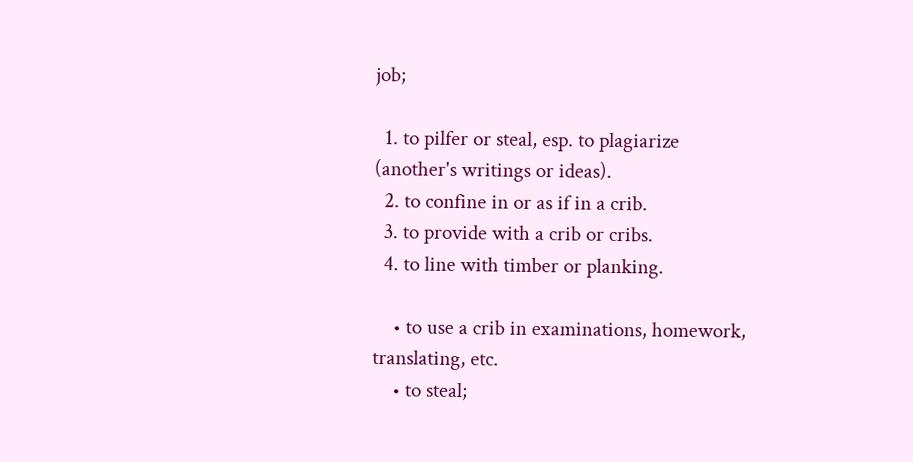job;

  1. to pilfer or steal, esp. to plagiarize (another's writings or ideas).
  2. to confine in or as if in a crib.
  3. to provide with a crib or cribs.
  4. to line with timber or planking.

    • to use a crib in examinations, homework, translating, etc.
    • to steal;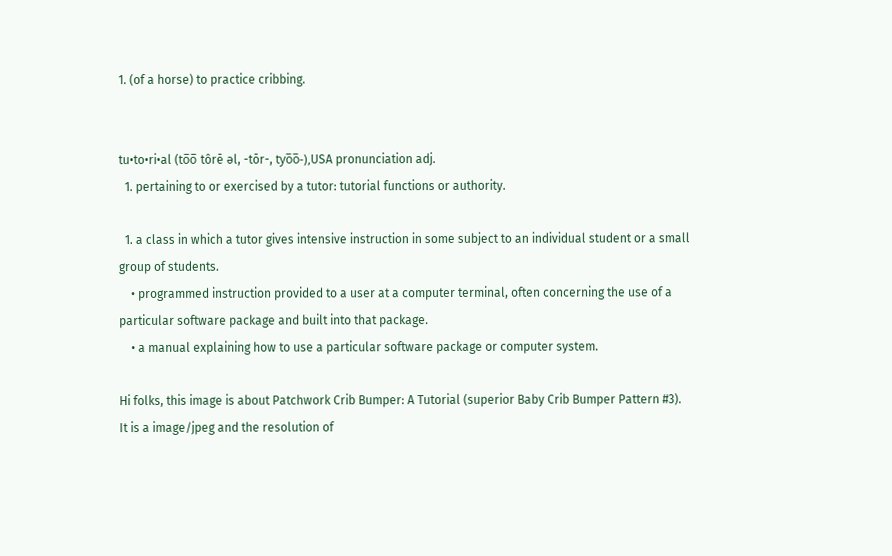1. (of a horse) to practice cribbing.


tu•to•ri•al (to̅o̅ tôrē əl, -tōr-, tyo̅o̅-),USA pronunciation adj.
  1. pertaining to or exercised by a tutor: tutorial functions or authority.

  1. a class in which a tutor gives intensive instruction in some subject to an individual student or a small group of students.
    • programmed instruction provided to a user at a computer terminal, often concerning the use of a particular software package and built into that package.
    • a manual explaining how to use a particular software package or computer system.

Hi folks, this image is about Patchwork Crib Bumper: A Tutorial (superior Baby Crib Bumper Pattern #3). It is a image/jpeg and the resolution of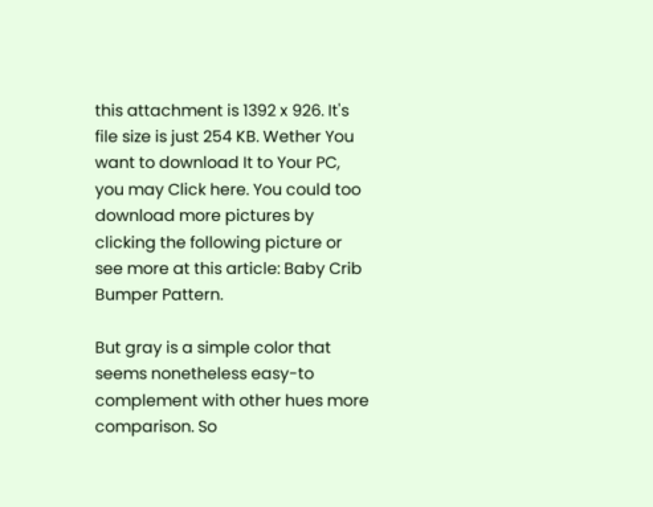this attachment is 1392 x 926. It's file size is just 254 KB. Wether You want to download It to Your PC, you may Click here. You could too download more pictures by clicking the following picture or see more at this article: Baby Crib Bumper Pattern.

But gray is a simple color that seems nonetheless easy-to complement with other hues more comparison. So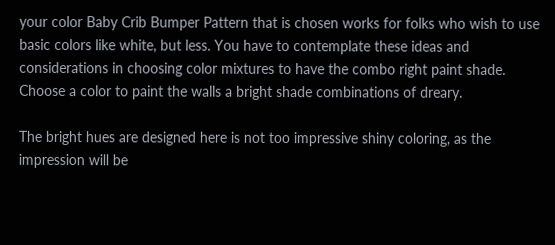your color Baby Crib Bumper Pattern that is chosen works for folks who wish to use basic colors like white, but less. You have to contemplate these ideas and considerations in choosing color mixtures to have the combo right paint shade. Choose a color to paint the walls a bright shade combinations of dreary.

The bright hues are designed here is not too impressive shiny coloring, as the impression will be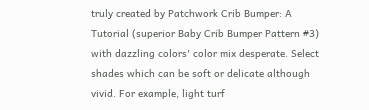truly created by Patchwork Crib Bumper: A Tutorial (superior Baby Crib Bumper Pattern #3) with dazzling colors' color mix desperate. Select shades which can be soft or delicate although vivid. For example, light turf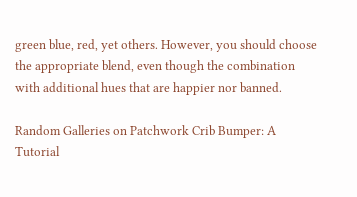green blue, red, yet others. However, you should choose the appropriate blend, even though the combination with additional hues that are happier nor banned.

Random Galleries on Patchwork Crib Bumper: A Tutorial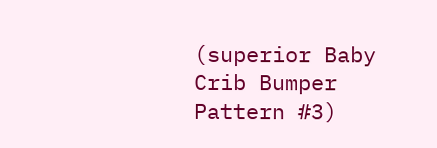(superior Baby Crib Bumper Pattern #3)